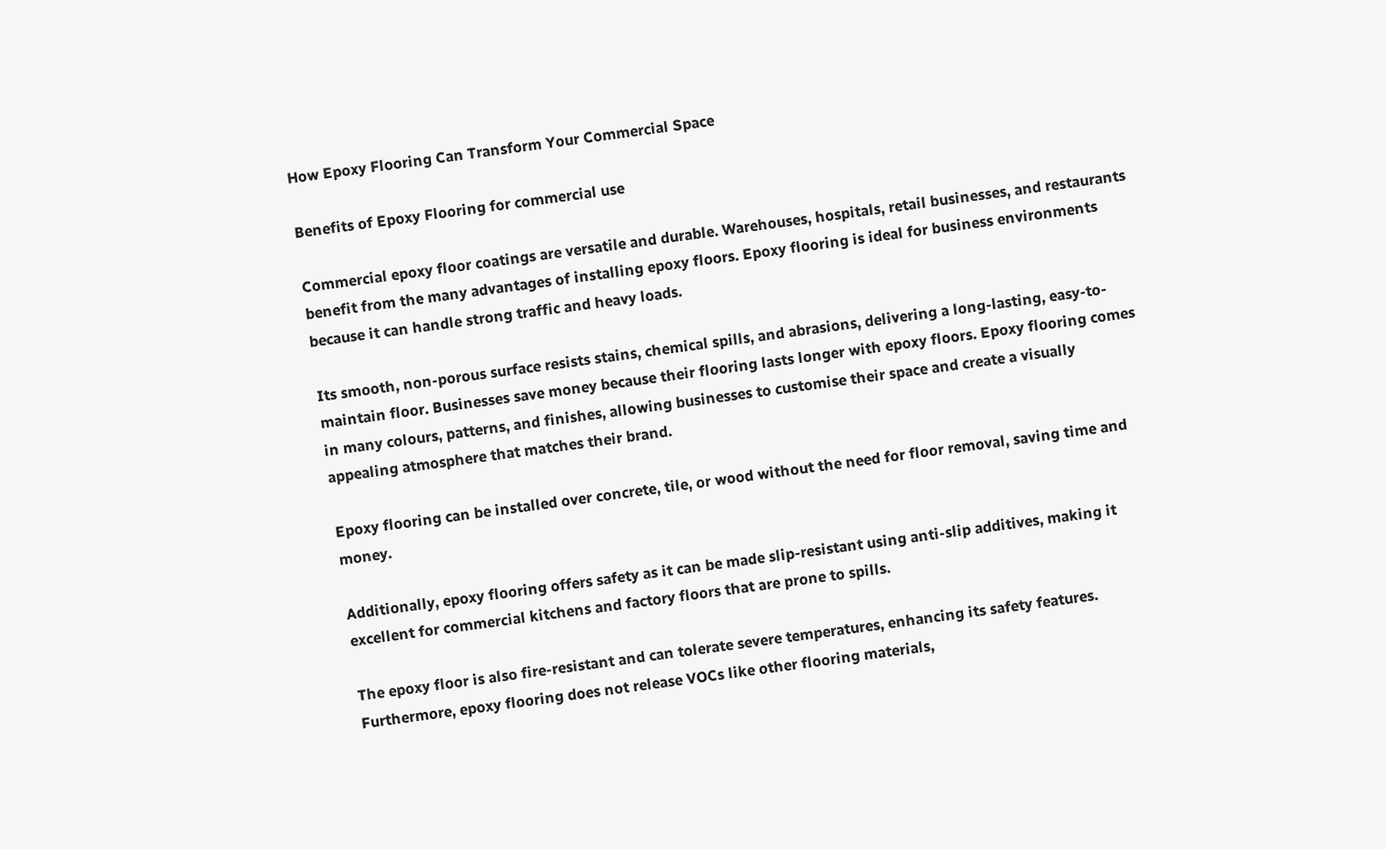How Epoxy Flooring Can Transform Your Commercial Space

Benefits of Epoxy Flooring for commercial use

Commercial epoxy floor coatings are versatile and durable. Warehouses, hospitals, retail businesses, and restaurants benefit from the many advantages of installing epoxy floors. Epoxy flooring is ideal for business environments because it can handle strong traffic and heavy loads.

Its smooth, non-porous surface resists stains, chemical spills, and abrasions, delivering a long-lasting, easy-to-maintain floor. Businesses save money because their flooring lasts longer with epoxy floors. Epoxy flooring comes in many colours, patterns, and finishes, allowing businesses to customise their space and create a visually appealing atmosphere that matches their brand.

Epoxy flooring can be installed over concrete, tile, or wood without the need for floor removal, saving time and money.

Additionally, epoxy flooring offers safety as it can be made slip-resistant using anti-slip additives, making it excellent for commercial kitchens and factory floors that are prone to spills.

The epoxy floor is also fire-resistant and can tolerate severe temperatures, enhancing its safety features. Furthermore, epoxy flooring does not release VOCs like other flooring materials,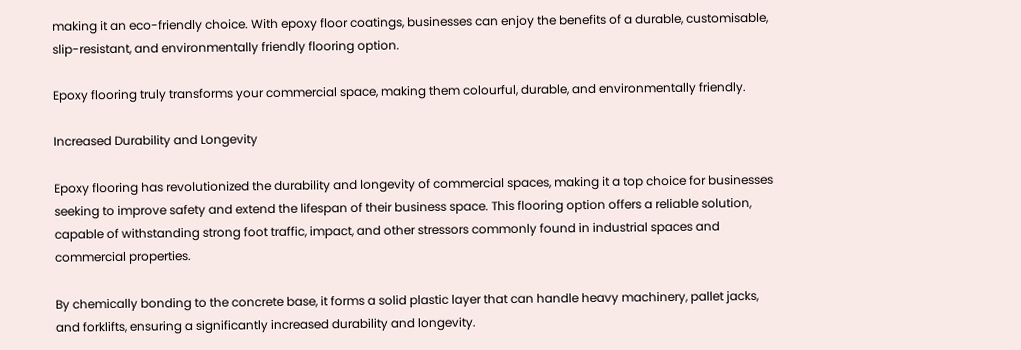making it an eco-friendly choice. With epoxy floor coatings, businesses can enjoy the benefits of a durable, customisable, slip-resistant, and environmentally friendly flooring option.

Epoxy flooring truly transforms your commercial space, making them colourful, durable, and environmentally friendly.

Increased Durability and Longevity

Epoxy flooring has revolutionized the durability and longevity of commercial spaces, making it a top choice for businesses seeking to improve safety and extend the lifespan of their business space. This flooring option offers a reliable solution, capable of withstanding strong foot traffic, impact, and other stressors commonly found in industrial spaces and commercial properties.

By chemically bonding to the concrete base, it forms a solid plastic layer that can handle heavy machinery, pallet jacks, and forklifts, ensuring a significantly increased durability and longevity.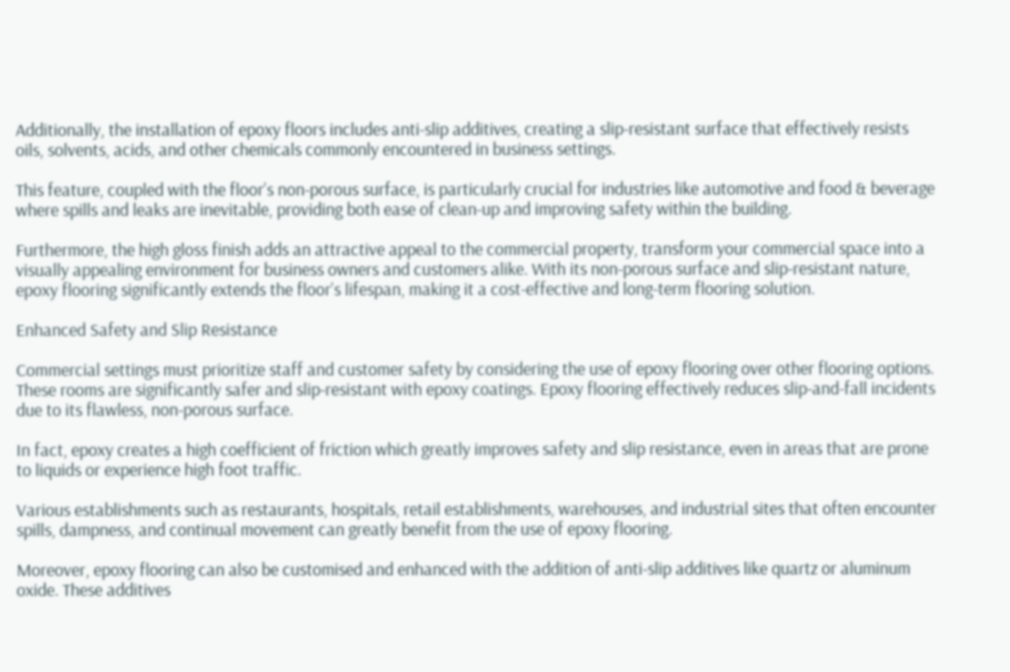Additionally, the installation of epoxy floors includes anti-slip additives, creating a slip-resistant surface that effectively resists oils, solvents, acids, and other chemicals commonly encountered in business settings.

This feature, coupled with the floor’s non-porous surface, is particularly crucial for industries like automotive and food & beverage where spills and leaks are inevitable, providing both ease of clean-up and improving safety within the building.

Furthermore, the high gloss finish adds an attractive appeal to the commercial property, transform your commercial space into a visually appealing environment for business owners and customers alike. With its non-porous surface and slip-resistant nature, epoxy flooring significantly extends the floor’s lifespan, making it a cost-effective and long-term flooring solution.

Enhanced Safety and Slip Resistance

Commercial settings must prioritize staff and customer safety by considering the use of epoxy flooring over other flooring options. These rooms are significantly safer and slip-resistant with epoxy coatings. Epoxy flooring effectively reduces slip-and-fall incidents due to its flawless, non-porous surface.

In fact, epoxy creates a high coefficient of friction which greatly improves safety and slip resistance, even in areas that are prone to liquids or experience high foot traffic.

Various establishments such as restaurants, hospitals, retail establishments, warehouses, and industrial sites that often encounter spills, dampness, and continual movement can greatly benefit from the use of epoxy flooring.

Moreover, epoxy flooring can also be customised and enhanced with the addition of anti-slip additives like quartz or aluminum oxide. These additives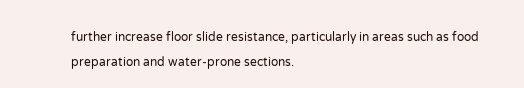further increase floor slide resistance, particularly in areas such as food preparation and water-prone sections.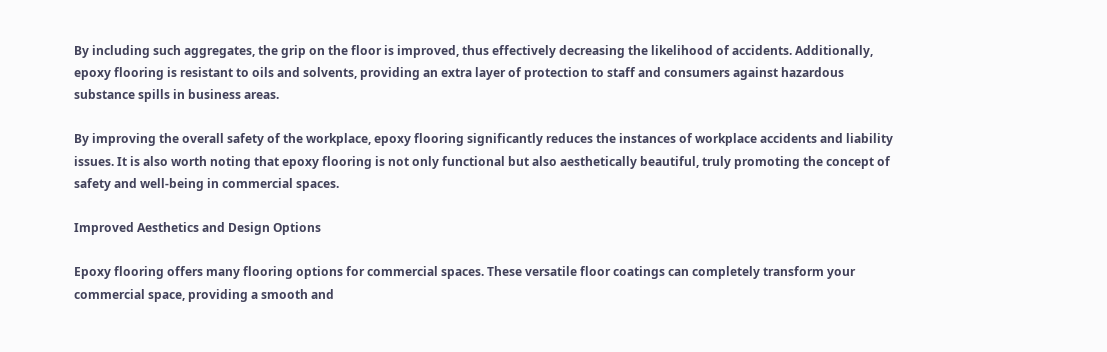By including such aggregates, the grip on the floor is improved, thus effectively decreasing the likelihood of accidents. Additionally, epoxy flooring is resistant to oils and solvents, providing an extra layer of protection to staff and consumers against hazardous substance spills in business areas.

By improving the overall safety of the workplace, epoxy flooring significantly reduces the instances of workplace accidents and liability issues. It is also worth noting that epoxy flooring is not only functional but also aesthetically beautiful, truly promoting the concept of safety and well-being in commercial spaces.

Improved Aesthetics and Design Options

Epoxy flooring offers many flooring options for commercial spaces. These versatile floor coatings can completely transform your commercial space, providing a smooth and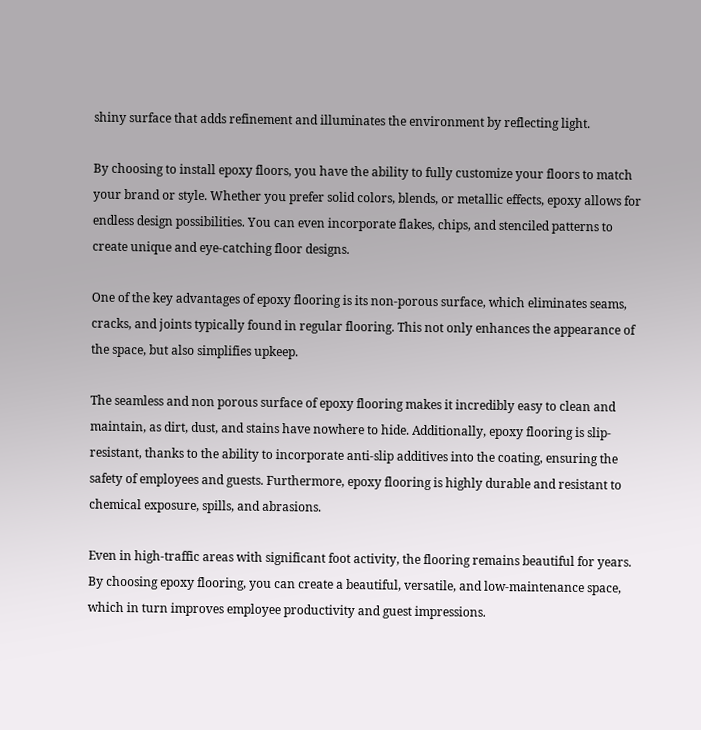shiny surface that adds refinement and illuminates the environment by reflecting light.

By choosing to install epoxy floors, you have the ability to fully customize your floors to match your brand or style. Whether you prefer solid colors, blends, or metallic effects, epoxy allows for endless design possibilities. You can even incorporate flakes, chips, and stenciled patterns to create unique and eye-catching floor designs.

One of the key advantages of epoxy flooring is its non-porous surface, which eliminates seams, cracks, and joints typically found in regular flooring. This not only enhances the appearance of the space, but also simplifies upkeep.

The seamless and non porous surface of epoxy flooring makes it incredibly easy to clean and maintain, as dirt, dust, and stains have nowhere to hide. Additionally, epoxy flooring is slip-resistant, thanks to the ability to incorporate anti-slip additives into the coating, ensuring the safety of employees and guests. Furthermore, epoxy flooring is highly durable and resistant to chemical exposure, spills, and abrasions.

Even in high-traffic areas with significant foot activity, the flooring remains beautiful for years. By choosing epoxy flooring, you can create a beautiful, versatile, and low-maintenance space, which in turn improves employee productivity and guest impressions.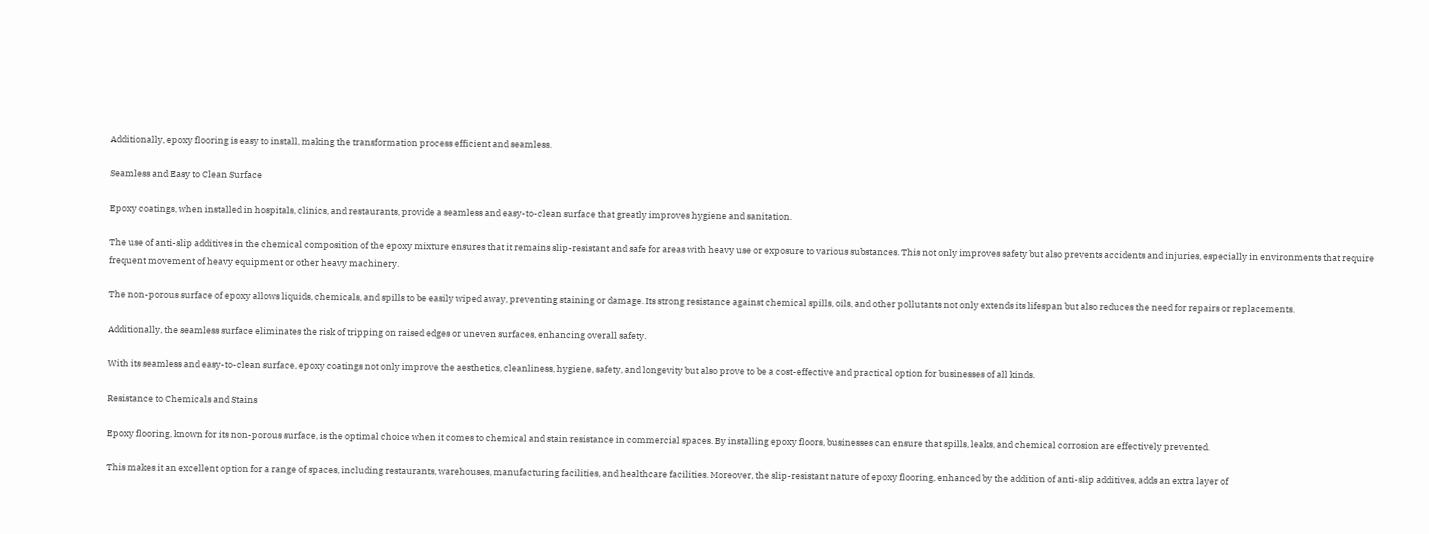Additionally, epoxy flooring is easy to install, making the transformation process efficient and seamless.

Seamless and Easy to Clean Surface

Epoxy coatings, when installed in hospitals, clinics, and restaurants, provide a seamless and easy-to-clean surface that greatly improves hygiene and sanitation.

The use of anti-slip additives in the chemical composition of the epoxy mixture ensures that it remains slip-resistant and safe for areas with heavy use or exposure to various substances. This not only improves safety but also prevents accidents and injuries, especially in environments that require frequent movement of heavy equipment or other heavy machinery.

The non-porous surface of epoxy allows liquids, chemicals, and spills to be easily wiped away, preventing staining or damage. Its strong resistance against chemical spills, oils, and other pollutants not only extends its lifespan but also reduces the need for repairs or replacements.

Additionally, the seamless surface eliminates the risk of tripping on raised edges or uneven surfaces, enhancing overall safety.

With its seamless and easy-to-clean surface, epoxy coatings not only improve the aesthetics, cleanliness, hygiene, safety, and longevity but also prove to be a cost-effective and practical option for businesses of all kinds.

Resistance to Chemicals and Stains

Epoxy flooring, known for its non-porous surface, is the optimal choice when it comes to chemical and stain resistance in commercial spaces. By installing epoxy floors, businesses can ensure that spills, leaks, and chemical corrosion are effectively prevented.

This makes it an excellent option for a range of spaces, including restaurants, warehouses, manufacturing facilities, and healthcare facilities. Moreover, the slip-resistant nature of epoxy flooring, enhanced by the addition of anti-slip additives, adds an extra layer of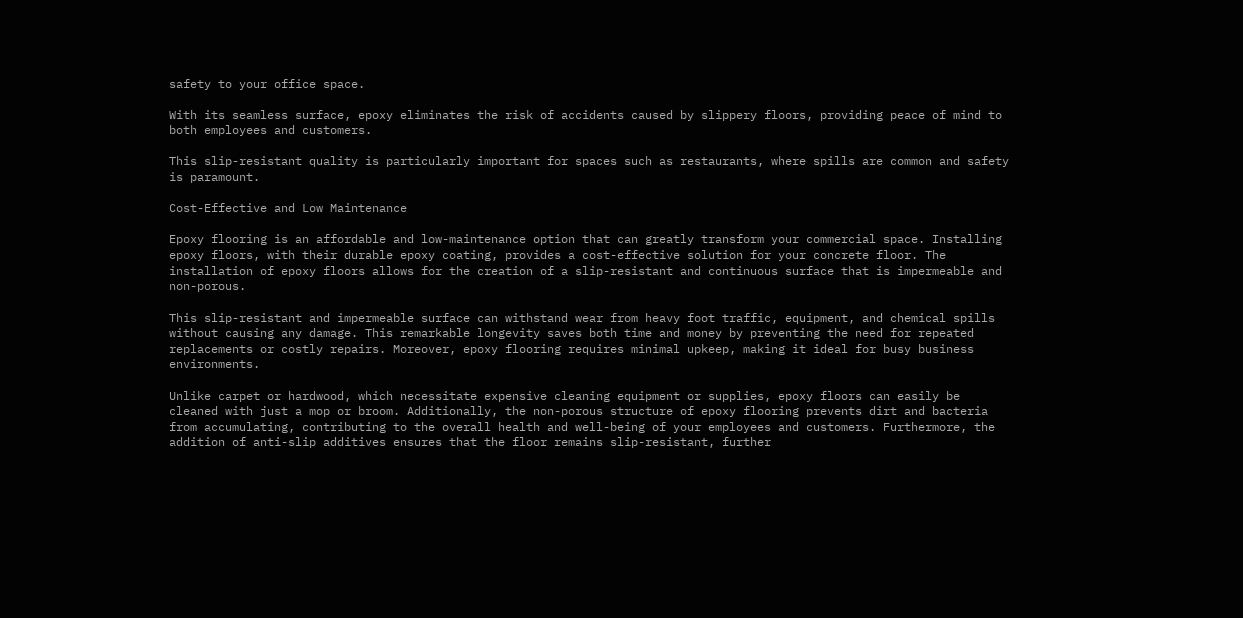safety to your office space.

With its seamless surface, epoxy eliminates the risk of accidents caused by slippery floors, providing peace of mind to both employees and customers.

This slip-resistant quality is particularly important for spaces such as restaurants, where spills are common and safety is paramount.

Cost-Effective and Low Maintenance

Epoxy flooring is an affordable and low-maintenance option that can greatly transform your commercial space. Installing epoxy floors, with their durable epoxy coating, provides a cost-effective solution for your concrete floor. The installation of epoxy floors allows for the creation of a slip-resistant and continuous surface that is impermeable and non-porous.

This slip-resistant and impermeable surface can withstand wear from heavy foot traffic, equipment, and chemical spills without causing any damage. This remarkable longevity saves both time and money by preventing the need for repeated replacements or costly repairs. Moreover, epoxy flooring requires minimal upkeep, making it ideal for busy business environments.

Unlike carpet or hardwood, which necessitate expensive cleaning equipment or supplies, epoxy floors can easily be cleaned with just a mop or broom. Additionally, the non-porous structure of epoxy flooring prevents dirt and bacteria from accumulating, contributing to the overall health and well-being of your employees and customers. Furthermore, the addition of anti-slip additives ensures that the floor remains slip-resistant, further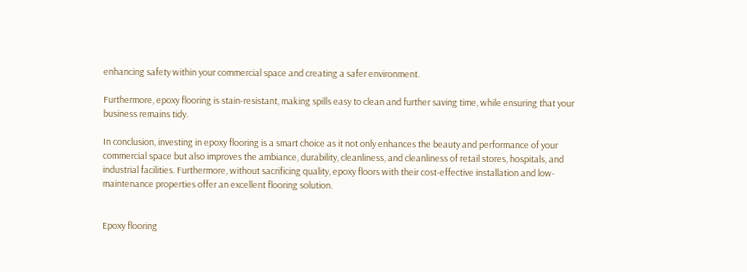enhancing safety within your commercial space and creating a safer environment.

Furthermore, epoxy flooring is stain-resistant, making spills easy to clean and further saving time, while ensuring that your business remains tidy.

In conclusion, investing in epoxy flooring is a smart choice as it not only enhances the beauty and performance of your commercial space but also improves the ambiance, durability, cleanliness, and cleanliness of retail stores, hospitals, and industrial facilities. Furthermore, without sacrificing quality, epoxy floors with their cost-effective installation and low-maintenance properties offer an excellent flooring solution.


Epoxy flooring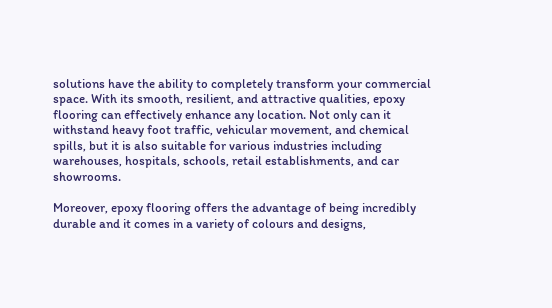solutions have the ability to completely transform your commercial space. With its smooth, resilient, and attractive qualities, epoxy flooring can effectively enhance any location. Not only can it withstand heavy foot traffic, vehicular movement, and chemical spills, but it is also suitable for various industries including warehouses, hospitals, schools, retail establishments, and car showrooms.

Moreover, epoxy flooring offers the advantage of being incredibly durable and it comes in a variety of colours and designs,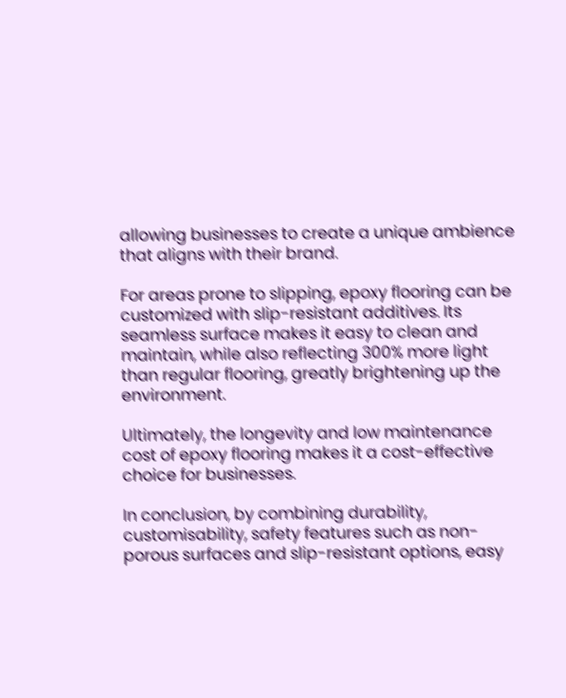allowing businesses to create a unique ambience that aligns with their brand.

For areas prone to slipping, epoxy flooring can be customized with slip-resistant additives. Its seamless surface makes it easy to clean and maintain, while also reflecting 300% more light than regular flooring, greatly brightening up the environment.

Ultimately, the longevity and low maintenance cost of epoxy flooring makes it a cost-effective choice for businesses.

In conclusion, by combining durability, customisability, safety features such as non-porous surfaces and slip-resistant options, easy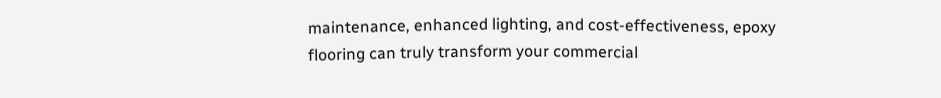maintenance, enhanced lighting, and cost-effectiveness, epoxy flooring can truly transform your commercial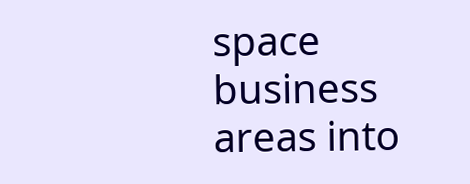space business areas into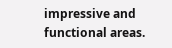impressive and functional areas.